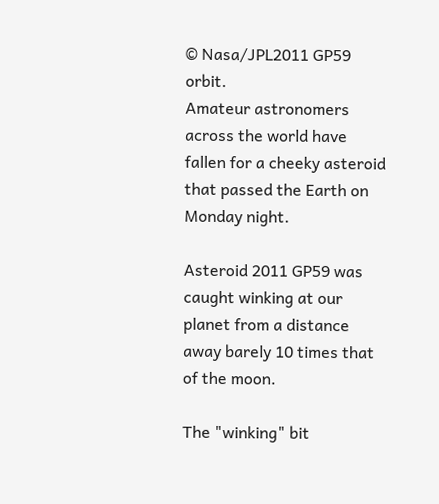© Nasa/JPL2011 GP59 orbit.
Amateur astronomers across the world have fallen for a cheeky asteroid that passed the Earth on Monday night.

Asteroid 2011 GP59 was caught winking at our planet from a distance away barely 10 times that of the moon.

The "winking" bit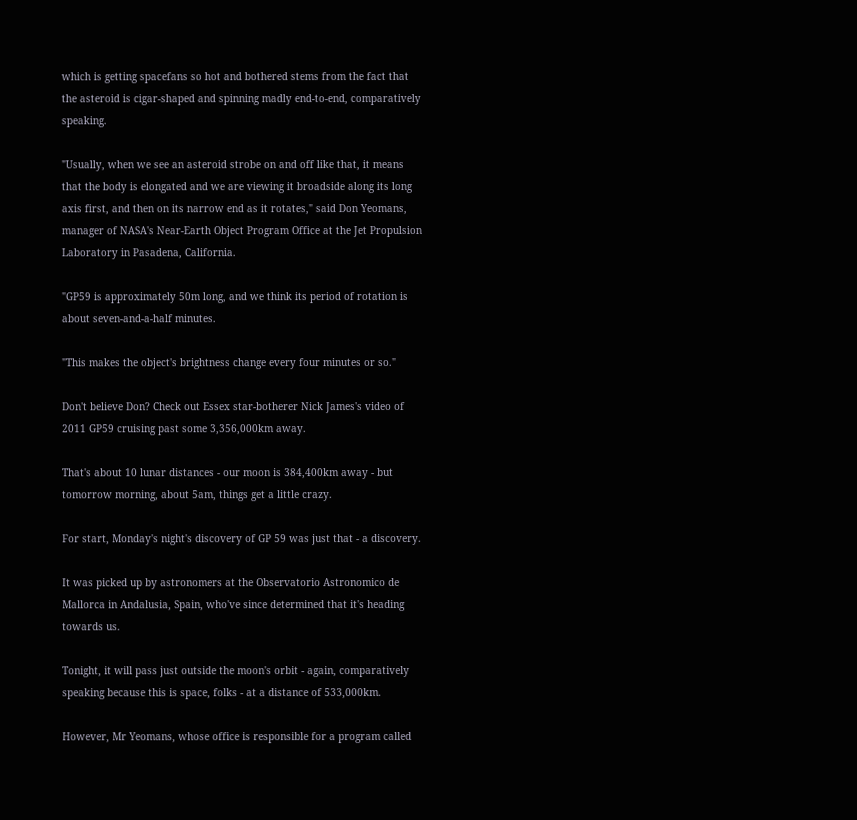which is getting spacefans so hot and bothered stems from the fact that the asteroid is cigar-shaped and spinning madly end-to-end, comparatively speaking.

"Usually, when we see an asteroid strobe on and off like that, it means that the body is elongated and we are viewing it broadside along its long axis first, and then on its narrow end as it rotates," said Don Yeomans, manager of NASA's Near-Earth Object Program Office at the Jet Propulsion Laboratory in Pasadena, California.

"GP59 is approximately 50m long, and we think its period of rotation is about seven-and-a-half minutes.

"This makes the object's brightness change every four minutes or so."

Don't believe Don? Check out Essex star-botherer Nick James's video of 2011 GP59 cruising past some 3,356,000km away.

That's about 10 lunar distances - our moon is 384,400km away - but tomorrow morning, about 5am, things get a little crazy.

For start, Monday's night's discovery of GP 59 was just that - a discovery.

It was picked up by astronomers at the Observatorio Astronomico de Mallorca in Andalusia, Spain, who've since determined that it's heading towards us.

Tonight, it will pass just outside the moon's orbit - again, comparatively speaking because this is space, folks - at a distance of 533,000km.

However, Mr Yeomans, whose office is responsible for a program called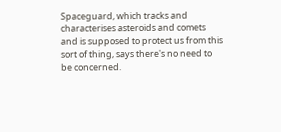Spaceguard, which tracks and characterises asteroids and comets and is supposed to protect us from this sort of thing, says there's no need to be concerned.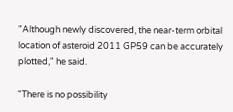"Although newly discovered, the near-term orbital location of asteroid 2011 GP59 can be accurately plotted," he said.

"There is no possibility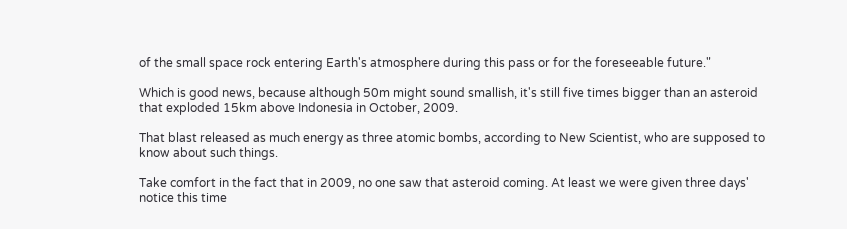of the small space rock entering Earth's atmosphere during this pass or for the foreseeable future."

Which is good news, because although 50m might sound smallish, it's still five times bigger than an asteroid that exploded 15km above Indonesia in October, 2009.

That blast released as much energy as three atomic bombs, according to New Scientist, who are supposed to know about such things.

Take comfort in the fact that in 2009, no one saw that asteroid coming. At least we were given three days' notice this time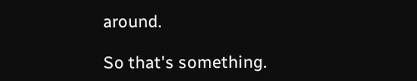around.

So that's something.